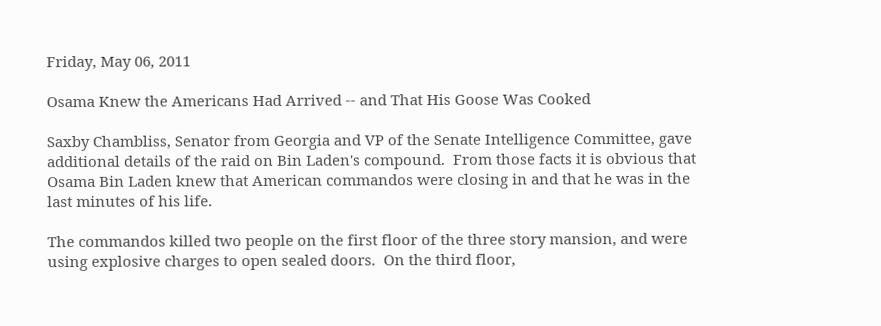Friday, May 06, 2011

Osama Knew the Americans Had Arrived -- and That His Goose Was Cooked

Saxby Chambliss, Senator from Georgia and VP of the Senate Intelligence Committee, gave additional details of the raid on Bin Laden's compound.  From those facts it is obvious that Osama Bin Laden knew that American commandos were closing in and that he was in the last minutes of his life.

The commandos killed two people on the first floor of the three story mansion, and were using explosive charges to open sealed doors.  On the third floor,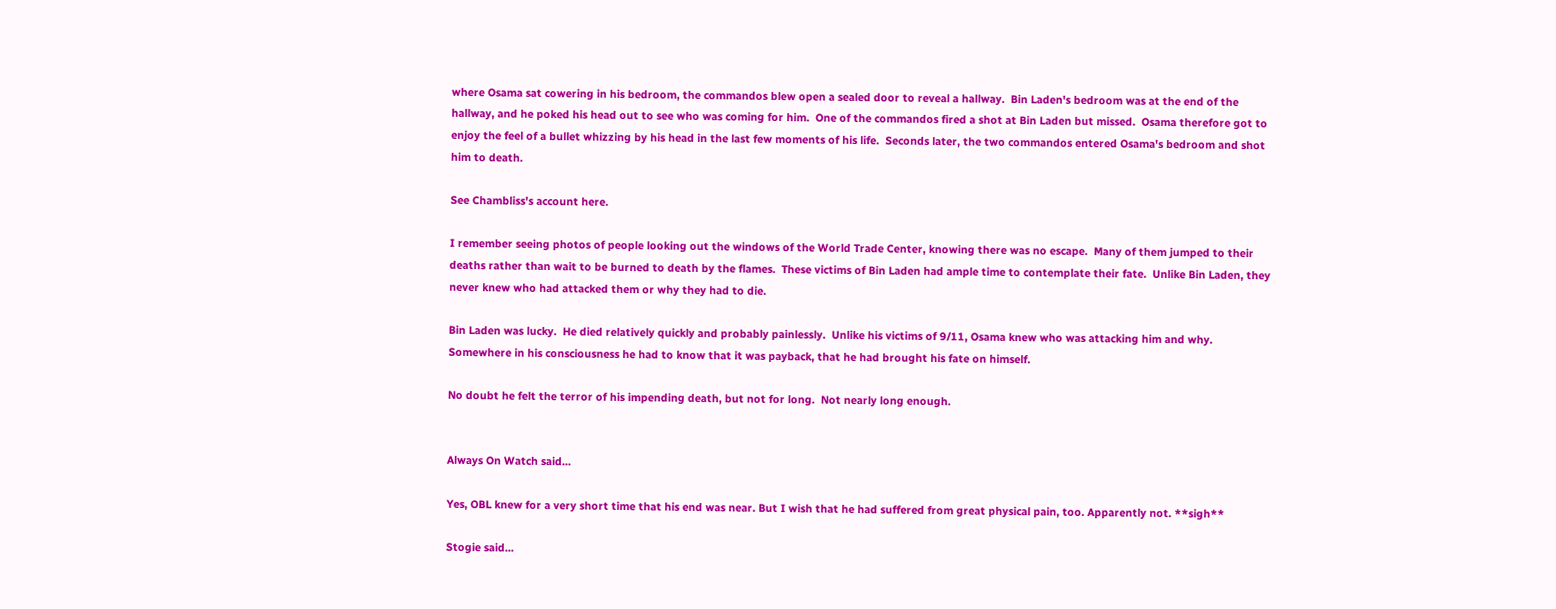where Osama sat cowering in his bedroom, the commandos blew open a sealed door to reveal a hallway.  Bin Laden's bedroom was at the end of the hallway, and he poked his head out to see who was coming for him.  One of the commandos fired a shot at Bin Laden but missed.  Osama therefore got to enjoy the feel of a bullet whizzing by his head in the last few moments of his life.  Seconds later, the two commandos entered Osama's bedroom and shot him to death.

See Chambliss's account here.

I remember seeing photos of people looking out the windows of the World Trade Center, knowing there was no escape.  Many of them jumped to their deaths rather than wait to be burned to death by the flames.  These victims of Bin Laden had ample time to contemplate their fate.  Unlike Bin Laden, they never knew who had attacked them or why they had to die.

Bin Laden was lucky.  He died relatively quickly and probably painlessly.  Unlike his victims of 9/11, Osama knew who was attacking him and why.  Somewhere in his consciousness he had to know that it was payback, that he had brought his fate on himself.

No doubt he felt the terror of his impending death, but not for long.  Not nearly long enough.


Always On Watch said...

Yes, OBL knew for a very short time that his end was near. But I wish that he had suffered from great physical pain, too. Apparently not. **sigh**

Stogie said...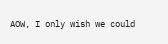AOW, I only wish we could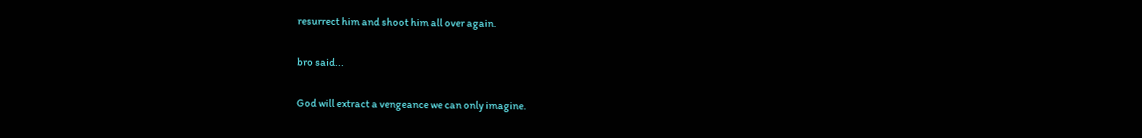resurrect him and shoot him all over again.

bro said...

God will extract a vengeance we can only imagine.